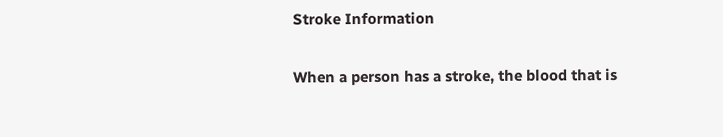Stroke Information

When a person has a stroke, the blood that is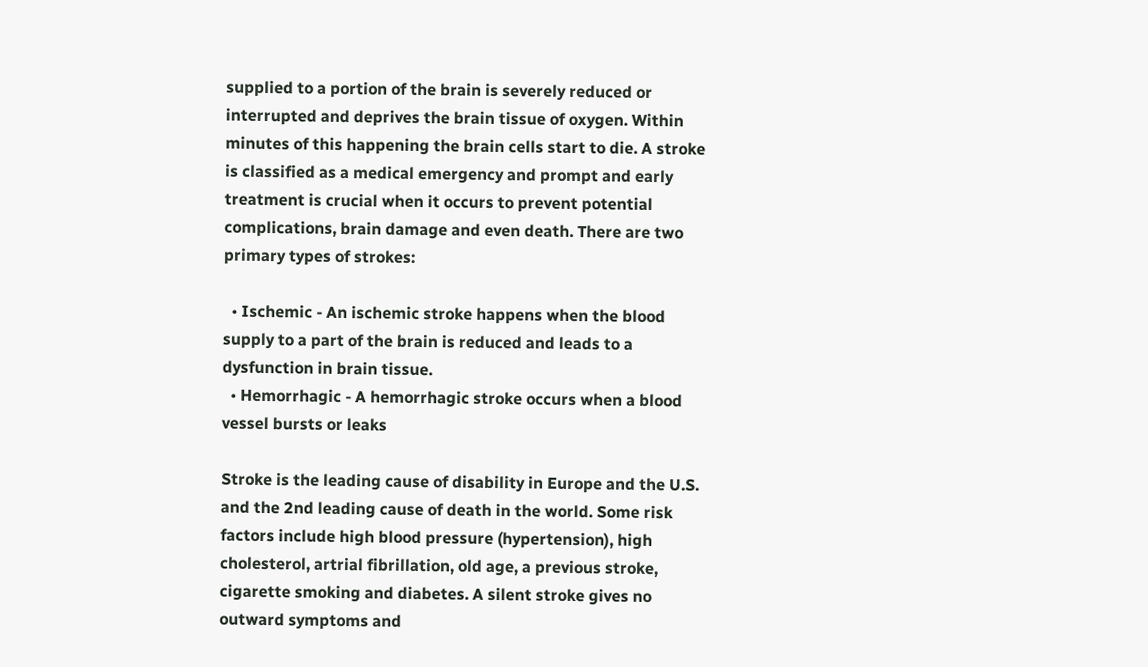supplied to a portion of the brain is severely reduced or interrupted and deprives the brain tissue of oxygen. Within minutes of this happening the brain cells start to die. A stroke is classified as a medical emergency and prompt and early treatment is crucial when it occurs to prevent potential complications, brain damage and even death. There are two primary types of strokes:

  • Ischemic - An ischemic stroke happens when the blood supply to a part of the brain is reduced and leads to a dysfunction in brain tissue.
  • Hemorrhagic - A hemorrhagic stroke occurs when a blood vessel bursts or leaks

Stroke is the leading cause of disability in Europe and the U.S. and the 2nd leading cause of death in the world. Some risk factors include high blood pressure (hypertension), high cholesterol, artrial fibrillation, old age, a previous stroke, cigarette smoking and diabetes. A silent stroke gives no outward symptoms and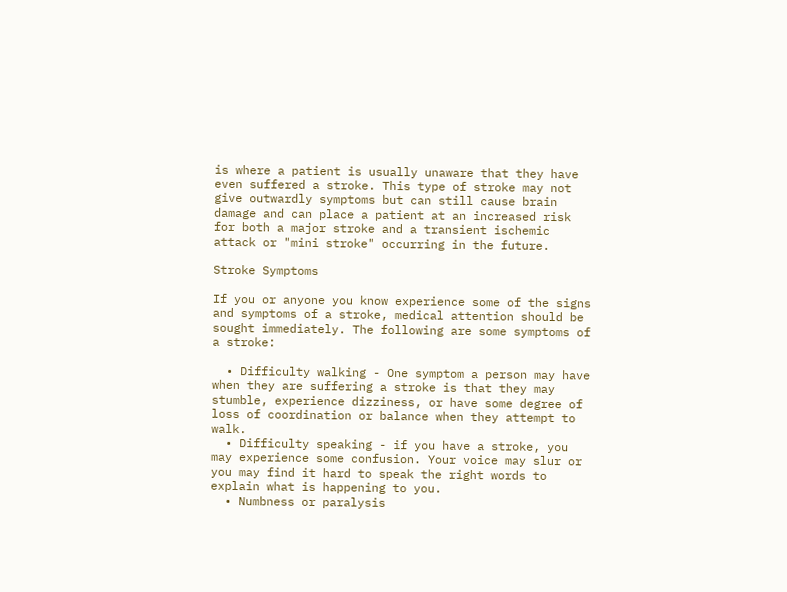is where a patient is usually unaware that they have even suffered a stroke. This type of stroke may not give outwardly symptoms but can still cause brain damage and can place a patient at an increased risk for both a major stroke and a transient ischemic attack or "mini stroke" occurring in the future.

Stroke Symptoms

If you or anyone you know experience some of the signs and symptoms of a stroke, medical attention should be sought immediately. The following are some symptoms of a stroke:

  • Difficulty walking - One symptom a person may have when they are suffering a stroke is that they may stumble, experience dizziness, or have some degree of loss of coordination or balance when they attempt to walk.
  • Difficulty speaking - if you have a stroke, you may experience some confusion. Your voice may slur or you may find it hard to speak the right words to explain what is happening to you.
  • Numbness or paralysis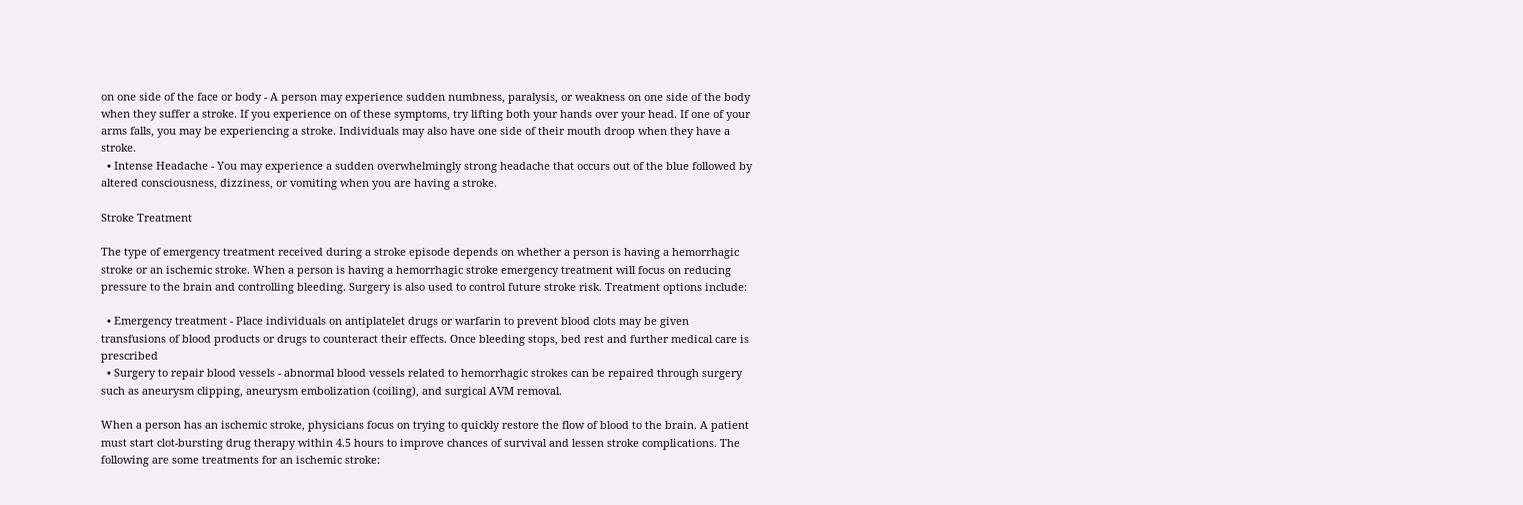on one side of the face or body - A person may experience sudden numbness, paralysis, or weakness on one side of the body when they suffer a stroke. If you experience on of these symptoms, try lifting both your hands over your head. If one of your arms falls, you may be experiencing a stroke. Individuals may also have one side of their mouth droop when they have a stroke.
  • Intense Headache - You may experience a sudden overwhelmingly strong headache that occurs out of the blue followed by altered consciousness, dizziness, or vomiting when you are having a stroke.

Stroke Treatment

The type of emergency treatment received during a stroke episode depends on whether a person is having a hemorrhagic stroke or an ischemic stroke. When a person is having a hemorrhagic stroke emergency treatment will focus on reducing pressure to the brain and controlling bleeding. Surgery is also used to control future stroke risk. Treatment options include:

  • Emergency treatment - Place individuals on antiplatelet drugs or warfarin to prevent blood clots may be given transfusions of blood products or drugs to counteract their effects. Once bleeding stops, bed rest and further medical care is prescribed
  • Surgery to repair blood vessels - abnormal blood vessels related to hemorrhagic strokes can be repaired through surgery such as aneurysm clipping, aneurysm embolization (coiling), and surgical AVM removal.

When a person has an ischemic stroke, physicians focus on trying to quickly restore the flow of blood to the brain. A patient must start clot-bursting drug therapy within 4.5 hours to improve chances of survival and lessen stroke complications. The following are some treatments for an ischemic stroke: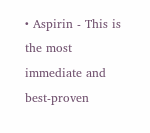• Aspirin - This is the most immediate and best-proven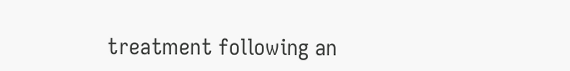treatment following an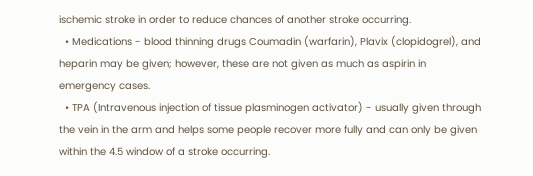ischemic stroke in order to reduce chances of another stroke occurring.
  • Medications - blood thinning drugs Coumadin (warfarin), Plavix (clopidogrel), and heparin may be given; however, these are not given as much as aspirin in emergency cases.
  • TPA (Intravenous injection of tissue plasminogen activator) - usually given through the vein in the arm and helps some people recover more fully and can only be given within the 4.5 window of a stroke occurring.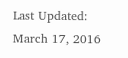Last Updated: March 17, 2016